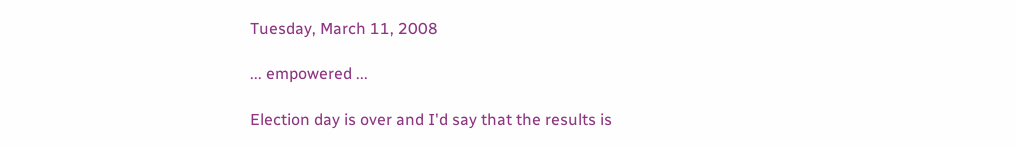Tuesday, March 11, 2008

... empowered ...

Election day is over and I'd say that the results is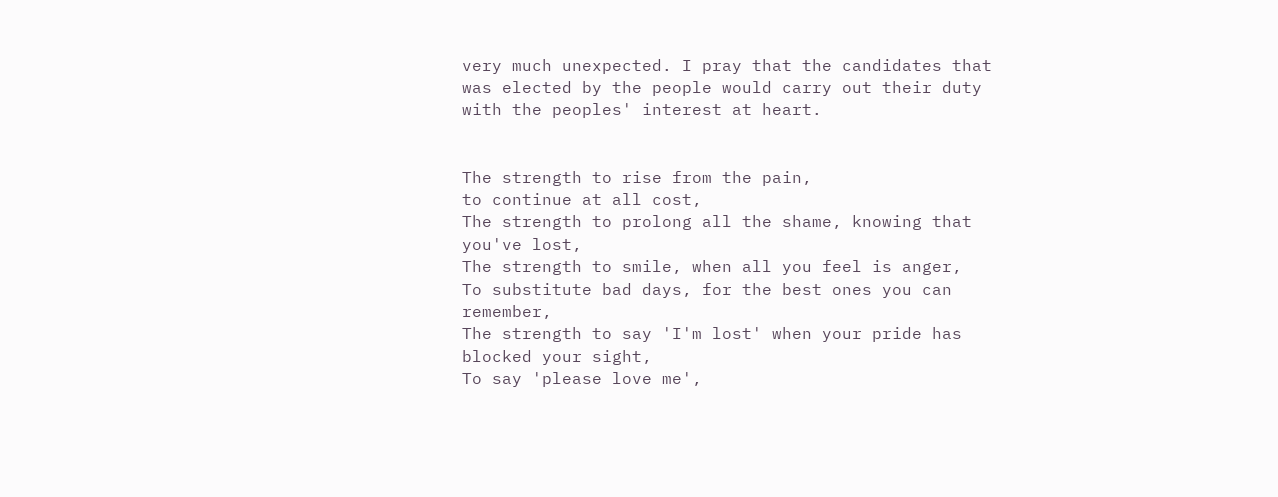very much unexpected. I pray that the candidates that was elected by the people would carry out their duty with the peoples' interest at heart.


The strength to rise from the pain,
to continue at all cost,
The strength to prolong all the shame, knowing that you've lost,
The strength to smile, when all you feel is anger,
To substitute bad days, for the best ones you can remember,
The strength to say 'I'm lost' when your pride has blocked your sight,
To say 'please love me',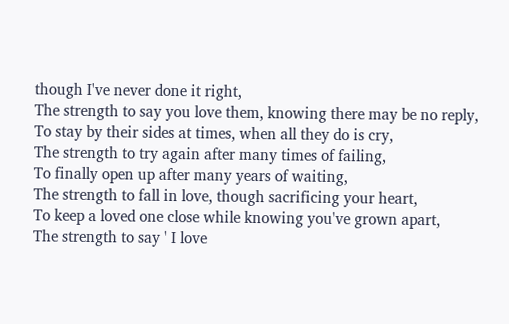though I've never done it right,
The strength to say you love them, knowing there may be no reply,
To stay by their sides at times, when all they do is cry,
The strength to try again after many times of failing,
To finally open up after many years of waiting,
The strength to fall in love, though sacrificing your heart,
To keep a loved one close while knowing you've grown apart,
The strength to say ' I love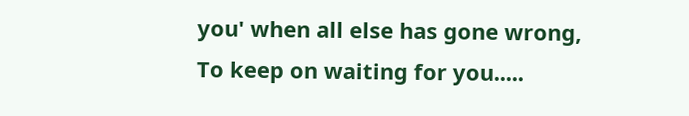you' when all else has gone wrong,
To keep on waiting for you.....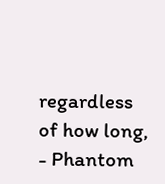regardless of how long,
- Phantom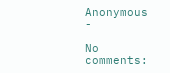Anonymous -

No comments: